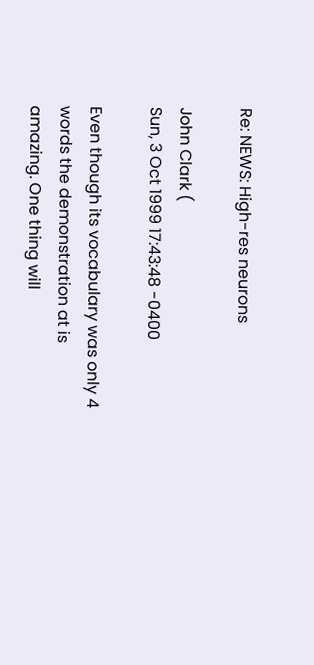Re: NEWS: High-res neurons

John Clark (
Sun, 3 Oct 1999 17:43:48 -0400

Even though its vocabulary was only 4 words the demonstration at is amazing. One thing will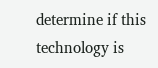determine if this technology is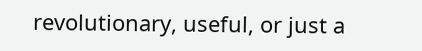revolutionary, useful, or just a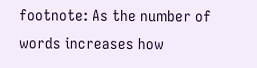footnote: As the number of words increases how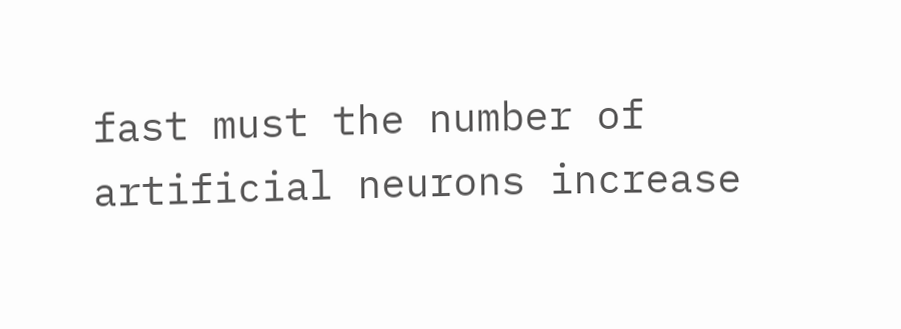fast must the number of artificial neurons increase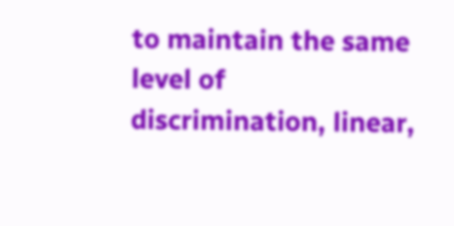to maintain the same level of discrimination, linear,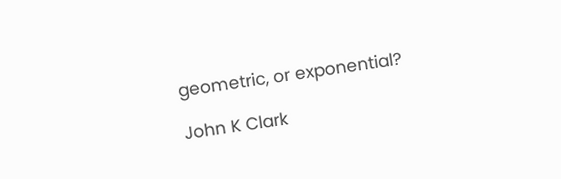geometric, or exponential?

John K Clark